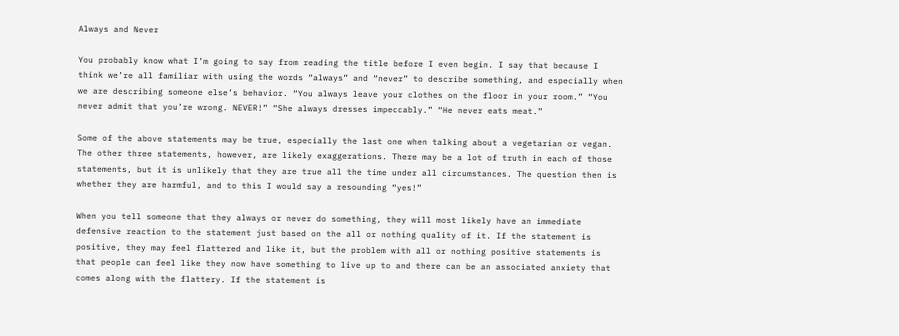Always and Never

You probably know what I’m going to say from reading the title before I even begin. I say that because I think we’re all familiar with using the words “always” and “never” to describe something, and especially when we are describing someone else’s behavior. “You always leave your clothes on the floor in your room.” “You never admit that you’re wrong. NEVER!” “She always dresses impeccably.” “He never eats meat.”

Some of the above statements may be true, especially the last one when talking about a vegetarian or vegan. The other three statements, however, are likely exaggerations. There may be a lot of truth in each of those statements, but it is unlikely that they are true all the time under all circumstances. The question then is whether they are harmful, and to this I would say a resounding “yes!”

When you tell someone that they always or never do something, they will most likely have an immediate defensive reaction to the statement just based on the all or nothing quality of it. If the statement is positive, they may feel flattered and like it, but the problem with all or nothing positive statements is that people can feel like they now have something to live up to and there can be an associated anxiety that comes along with the flattery. If the statement is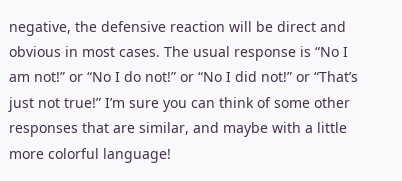negative, the defensive reaction will be direct and obvious in most cases. The usual response is “No I am not!” or “No I do not!” or “No I did not!” or “That’s just not true!” I’m sure you can think of some other responses that are similar, and maybe with a little more colorful language!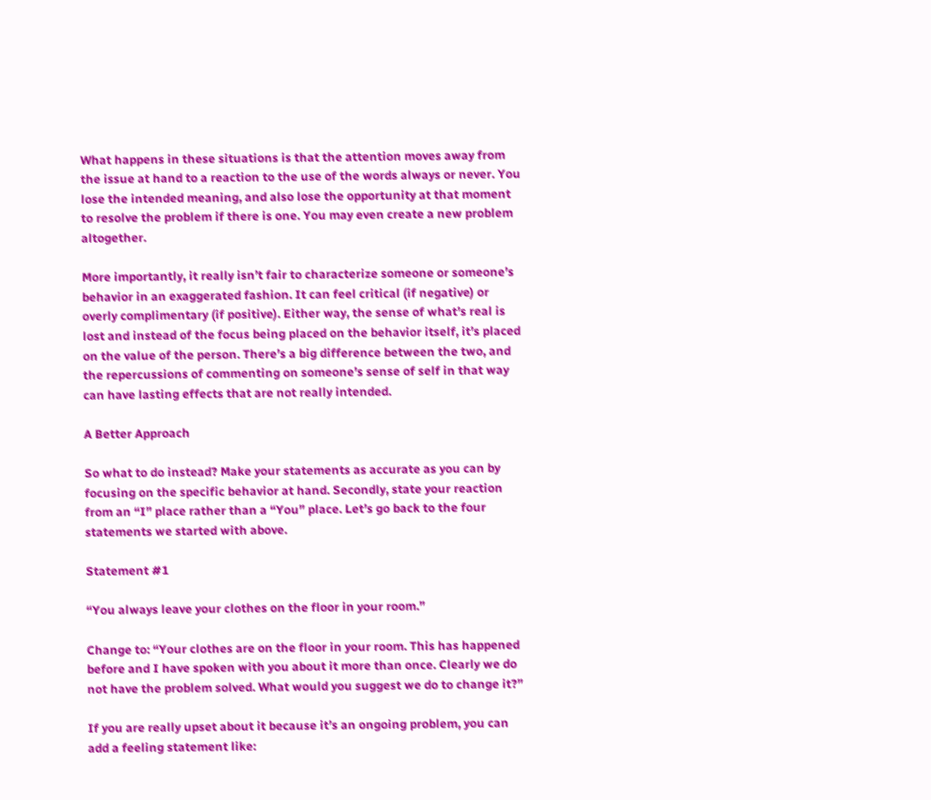What happens in these situations is that the attention moves away from the issue at hand to a reaction to the use of the words always or never. You lose the intended meaning, and also lose the opportunity at that moment to resolve the problem if there is one. You may even create a new problem altogether.

More importantly, it really isn’t fair to characterize someone or someone’s behavior in an exaggerated fashion. It can feel critical (if negative) or overly complimentary (if positive). Either way, the sense of what’s real is lost and instead of the focus being placed on the behavior itself, it’s placed on the value of the person. There’s a big difference between the two, and the repercussions of commenting on someone’s sense of self in that way can have lasting effects that are not really intended.

A Better Approach

So what to do instead? Make your statements as accurate as you can by focusing on the specific behavior at hand. Secondly, state your reaction from an “I” place rather than a “You” place. Let’s go back to the four statements we started with above.

Statement #1

“You always leave your clothes on the floor in your room.”

Change to: “Your clothes are on the floor in your room. This has happened before and I have spoken with you about it more than once. Clearly we do not have the problem solved. What would you suggest we do to change it?”

If you are really upset about it because it’s an ongoing problem, you can add a feeling statement like: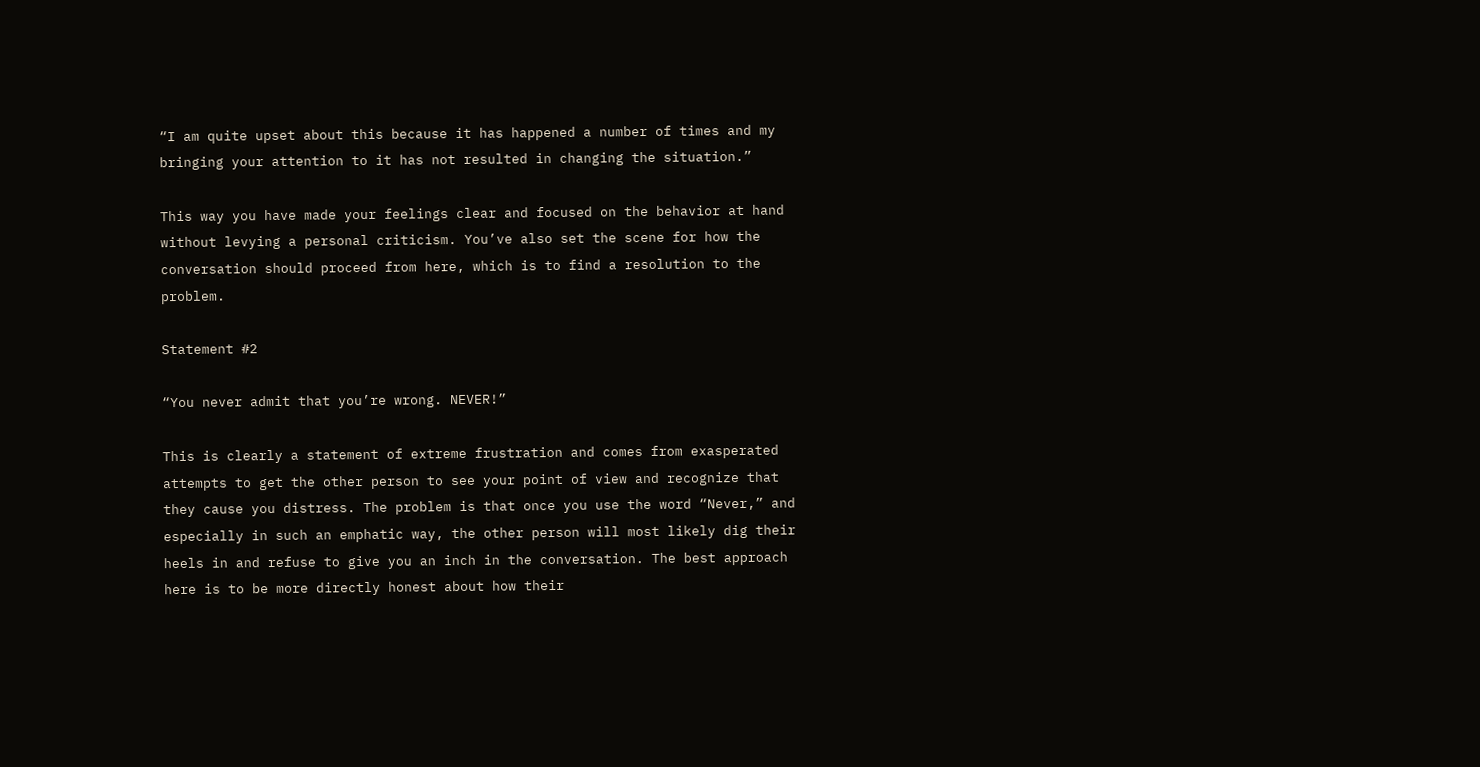“I am quite upset about this because it has happened a number of times and my bringing your attention to it has not resulted in changing the situation.”

This way you have made your feelings clear and focused on the behavior at hand without levying a personal criticism. You’ve also set the scene for how the conversation should proceed from here, which is to find a resolution to the problem.

Statement #2

“You never admit that you’re wrong. NEVER!”

This is clearly a statement of extreme frustration and comes from exasperated attempts to get the other person to see your point of view and recognize that they cause you distress. The problem is that once you use the word “Never,” and especially in such an emphatic way, the other person will most likely dig their heels in and refuse to give you an inch in the conversation. The best approach here is to be more directly honest about how their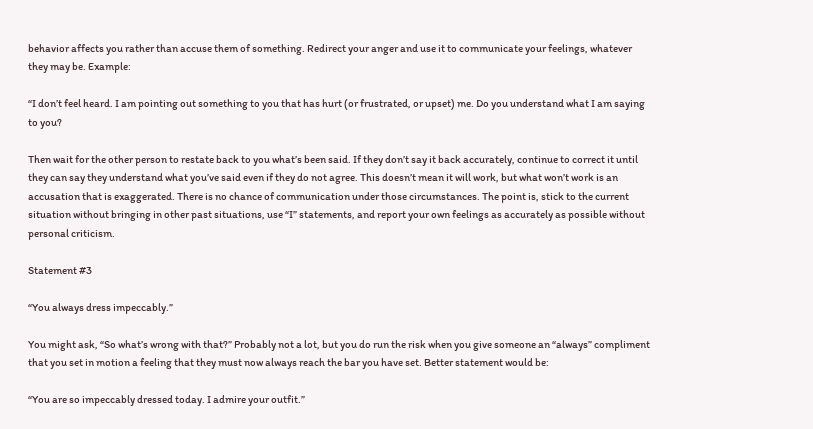behavior affects you rather than accuse them of something. Redirect your anger and use it to communicate your feelings, whatever they may be. Example:

“I don’t feel heard. I am pointing out something to you that has hurt (or frustrated, or upset) me. Do you understand what I am saying to you?

Then wait for the other person to restate back to you what’s been said. If they don’t say it back accurately, continue to correct it until they can say they understand what you’ve said even if they do not agree. This doesn’t mean it will work, but what won’t work is an accusation that is exaggerated. There is no chance of communication under those circumstances. The point is, stick to the current situation without bringing in other past situations, use “I” statements, and report your own feelings as accurately as possible without personal criticism.

Statement #3

“You always dress impeccably.”

You might ask, “So what’s wrong with that?” Probably not a lot, but you do run the risk when you give someone an “always” compliment that you set in motion a feeling that they must now always reach the bar you have set. Better statement would be:

“You are so impeccably dressed today. I admire your outfit.”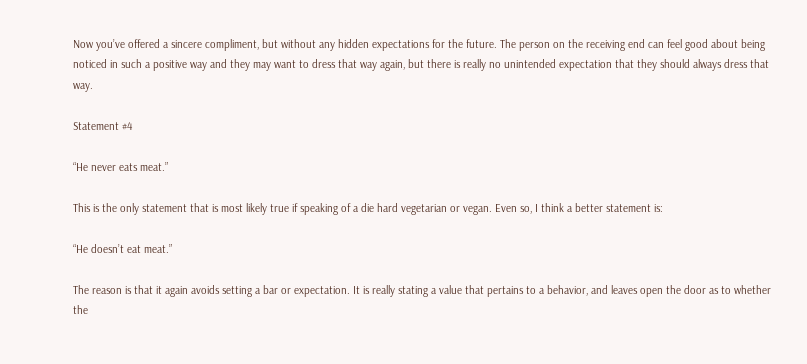Now you’ve offered a sincere compliment, but without any hidden expectations for the future. The person on the receiving end can feel good about being noticed in such a positive way and they may want to dress that way again, but there is really no unintended expectation that they should always dress that way.

Statement #4

“He never eats meat.”

This is the only statement that is most likely true if speaking of a die hard vegetarian or vegan. Even so, I think a better statement is:

“He doesn’t eat meat.”

The reason is that it again avoids setting a bar or expectation. It is really stating a value that pertains to a behavior, and leaves open the door as to whether the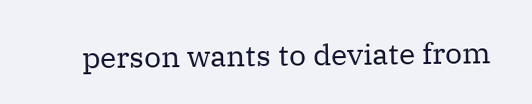person wants to deviate from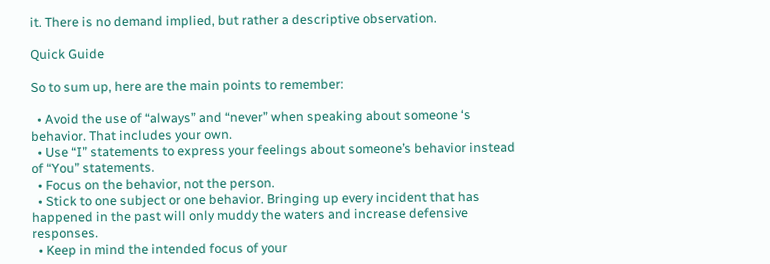it. There is no demand implied, but rather a descriptive observation.

Quick Guide

So to sum up, here are the main points to remember:

  • Avoid the use of “always” and “never” when speaking about someone ‘s behavior. That includes your own.
  • Use “I” statements to express your feelings about someone’s behavior instead of “You” statements.
  • Focus on the behavior, not the person.
  • Stick to one subject or one behavior. Bringing up every incident that has happened in the past will only muddy the waters and increase defensive responses.
  • Keep in mind the intended focus of your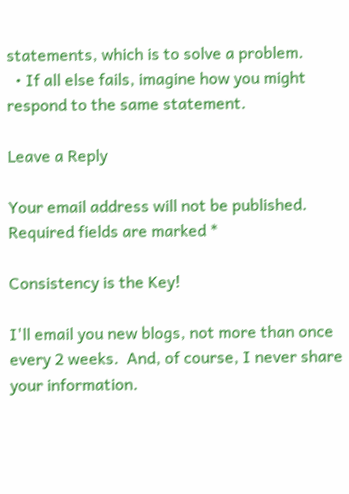statements, which is to solve a problem.
  • If all else fails, imagine how you might respond to the same statement.

Leave a Reply

Your email address will not be published. Required fields are marked *

Consistency is the Key!

I'll email you new blogs, not more than once every 2 weeks.  And, of course, I never share your information.